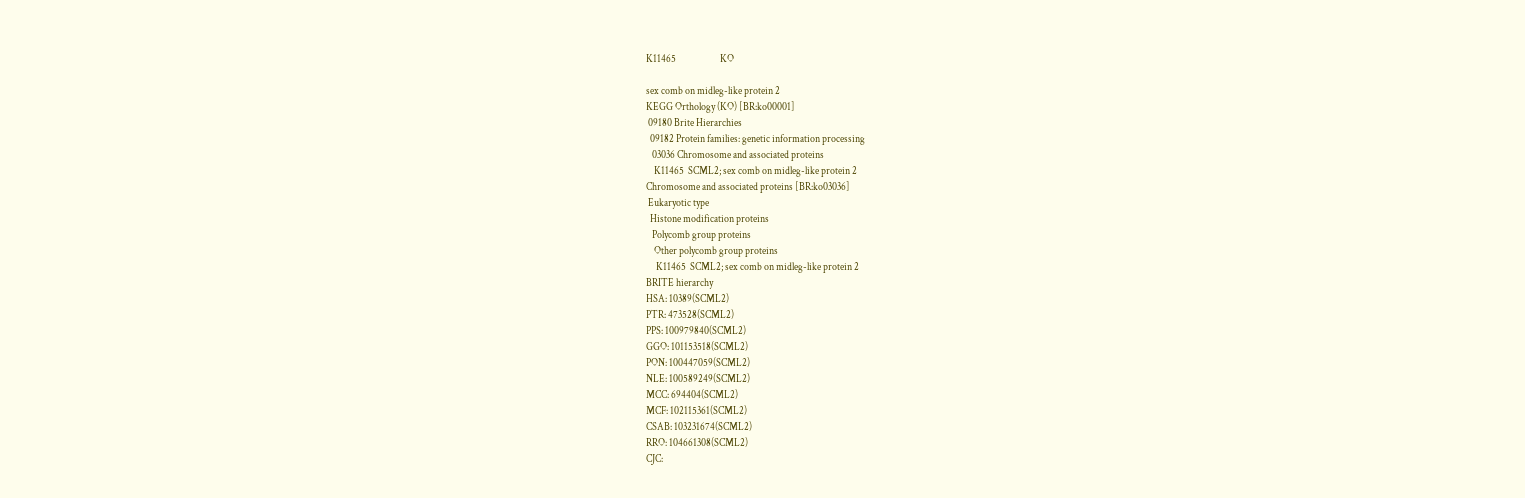K11465                      KO

sex comb on midleg-like protein 2
KEGG Orthology (KO) [BR:ko00001]
 09180 Brite Hierarchies
  09182 Protein families: genetic information processing
   03036 Chromosome and associated proteins
    K11465  SCML2; sex comb on midleg-like protein 2
Chromosome and associated proteins [BR:ko03036]
 Eukaryotic type
  Histone modification proteins
   Polycomb group proteins
    Other polycomb group proteins
     K11465  SCML2; sex comb on midleg-like protein 2
BRITE hierarchy
HSA: 10389(SCML2)
PTR: 473528(SCML2)
PPS: 100979840(SCML2)
GGO: 101153518(SCML2)
PON: 100447059(SCML2)
NLE: 100589249(SCML2)
MCC: 694404(SCML2)
MCF: 102115361(SCML2)
CSAB: 103231674(SCML2)
RRO: 104661308(SCML2)
CJC: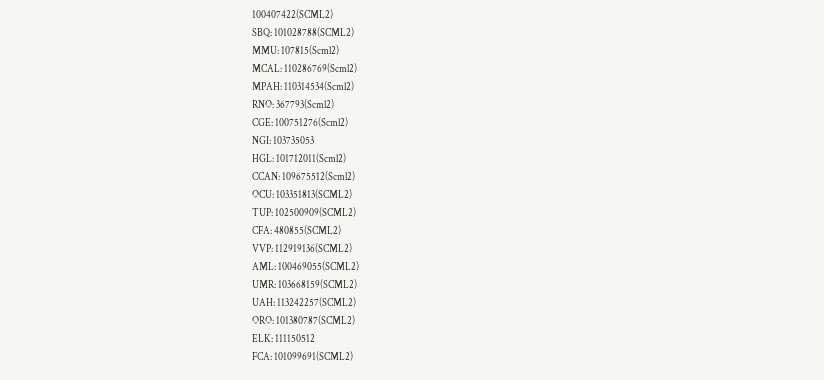100407422(SCML2)
SBQ: 101028788(SCML2)
MMU: 107815(Scml2)
MCAL: 110286769(Scml2)
MPAH: 110314534(Scml2)
RNO: 367793(Scml2)
CGE: 100751276(Scml2)
NGI: 103735053
HGL: 101712011(Scml2)
CCAN: 109675512(Scml2)
OCU: 103351813(SCML2)
TUP: 102500909(SCML2)
CFA: 480855(SCML2)
VVP: 112919136(SCML2)
AML: 100469055(SCML2)
UMR: 103668159(SCML2)
UAH: 113242257(SCML2)
ORO: 101380787(SCML2)
ELK: 111150512
FCA: 101099691(SCML2)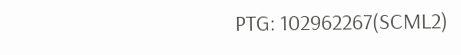PTG: 102962267(SCML2)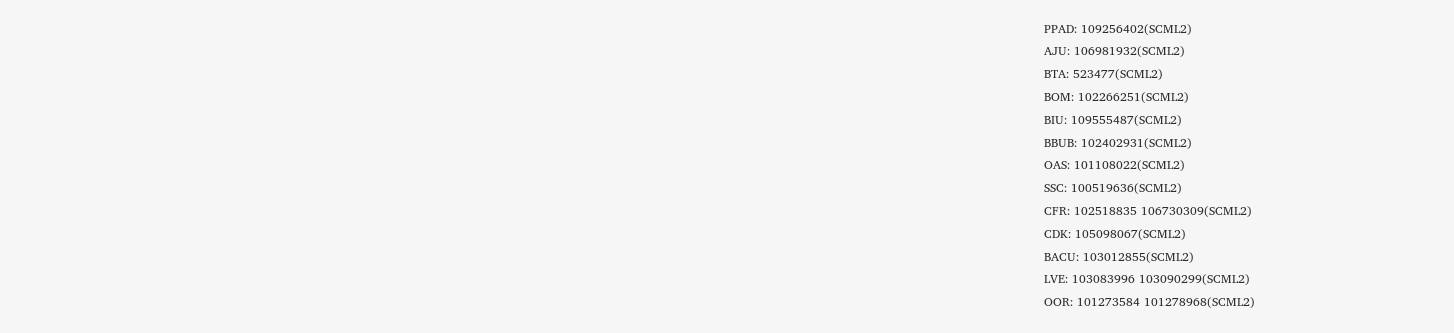PPAD: 109256402(SCML2)
AJU: 106981932(SCML2)
BTA: 523477(SCML2)
BOM: 102266251(SCML2)
BIU: 109555487(SCML2)
BBUB: 102402931(SCML2)
OAS: 101108022(SCML2)
SSC: 100519636(SCML2)
CFR: 102518835 106730309(SCML2)
CDK: 105098067(SCML2)
BACU: 103012855(SCML2)
LVE: 103083996 103090299(SCML2)
OOR: 101273584 101278968(SCML2)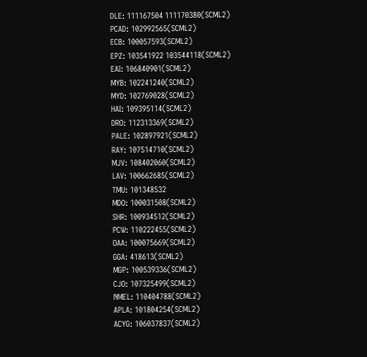DLE: 111167504 111170380(SCML2)
PCAD: 102992565(SCML2)
ECB: 100057593(SCML2)
EPZ: 103541922 103544118(SCML2)
EAI: 106840901(SCML2)
MYB: 102241240(SCML2)
MYD: 102769028(SCML2)
HAI: 109395114(SCML2)
DRO: 112313369(SCML2)
PALE: 102897921(SCML2)
RAY: 107514710(SCML2)
MJV: 108402060(SCML2)
LAV: 100662685(SCML2)
TMU: 101348532
MDO: 100031508(SCML2)
SHR: 100934512(SCML2)
PCW: 110222455(SCML2)
OAA: 100075669(SCML2)
GGA: 418613(SCML2)
MGP: 100539336(SCML2)
CJO: 107325499(SCML2)
NMEL: 110404788(SCML2)
APLA: 101804254(SCML2)
ACYG: 106037837(SCML2)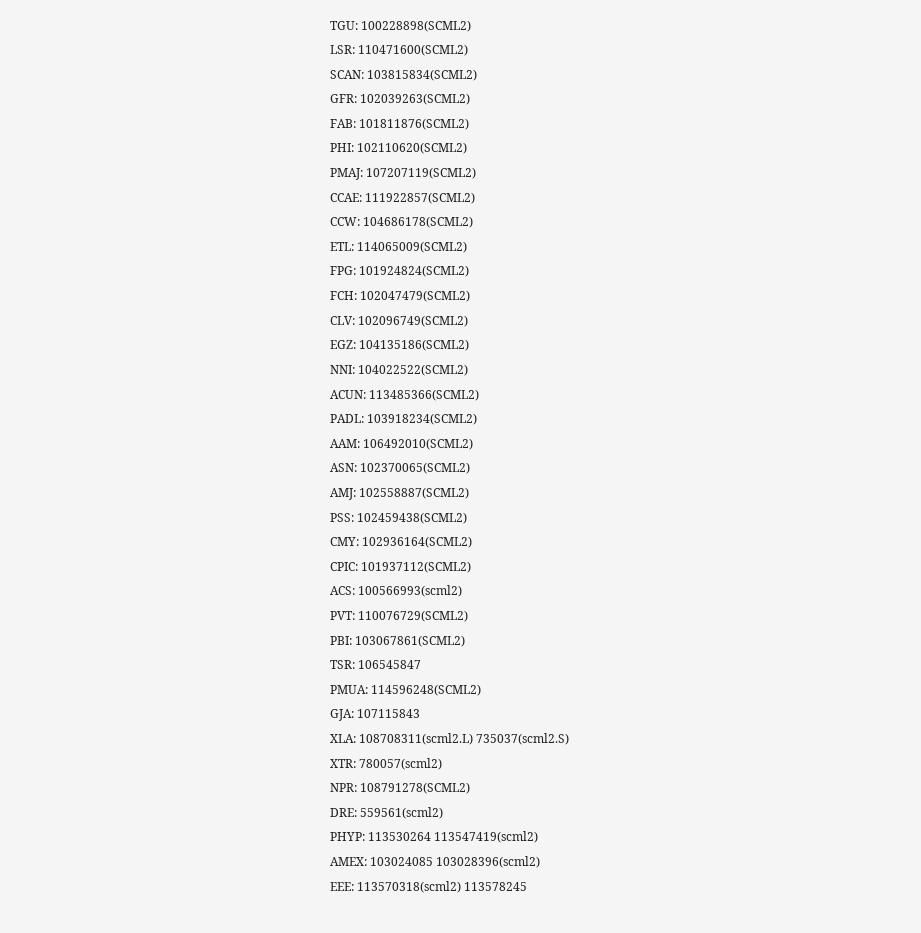TGU: 100228898(SCML2)
LSR: 110471600(SCML2)
SCAN: 103815834(SCML2)
GFR: 102039263(SCML2)
FAB: 101811876(SCML2)
PHI: 102110620(SCML2)
PMAJ: 107207119(SCML2)
CCAE: 111922857(SCML2)
CCW: 104686178(SCML2)
ETL: 114065009(SCML2)
FPG: 101924824(SCML2)
FCH: 102047479(SCML2)
CLV: 102096749(SCML2)
EGZ: 104135186(SCML2)
NNI: 104022522(SCML2)
ACUN: 113485366(SCML2)
PADL: 103918234(SCML2)
AAM: 106492010(SCML2)
ASN: 102370065(SCML2)
AMJ: 102558887(SCML2)
PSS: 102459438(SCML2)
CMY: 102936164(SCML2)
CPIC: 101937112(SCML2)
ACS: 100566993(scml2)
PVT: 110076729(SCML2)
PBI: 103067861(SCML2)
TSR: 106545847
PMUA: 114596248(SCML2)
GJA: 107115843
XLA: 108708311(scml2.L) 735037(scml2.S)
XTR: 780057(scml2)
NPR: 108791278(SCML2)
DRE: 559561(scml2)
PHYP: 113530264 113547419(scml2)
AMEX: 103024085 103028396(scml2)
EEE: 113570318(scml2) 113578245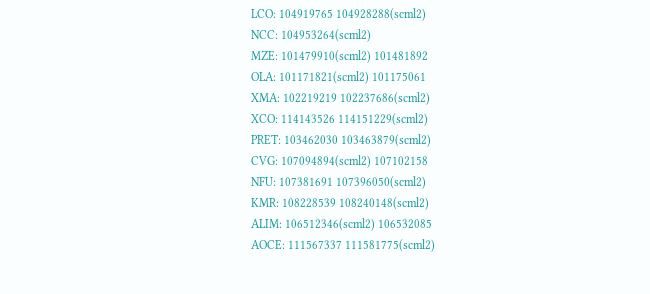LCO: 104919765 104928288(scml2)
NCC: 104953264(scml2)
MZE: 101479910(scml2) 101481892
OLA: 101171821(scml2) 101175061
XMA: 102219219 102237686(scml2)
XCO: 114143526 114151229(scml2)
PRET: 103462030 103463879(scml2)
CVG: 107094894(scml2) 107102158
NFU: 107381691 107396050(scml2)
KMR: 108228539 108240148(scml2)
ALIM: 106512346(scml2) 106532085
AOCE: 111567337 111581775(scml2)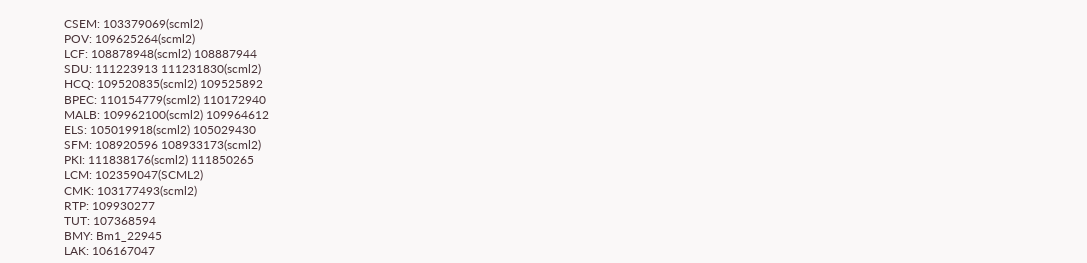CSEM: 103379069(scml2)
POV: 109625264(scml2)
LCF: 108878948(scml2) 108887944
SDU: 111223913 111231830(scml2)
HCQ: 109520835(scml2) 109525892
BPEC: 110154779(scml2) 110172940
MALB: 109962100(scml2) 109964612
ELS: 105019918(scml2) 105029430
SFM: 108920596 108933173(scml2)
PKI: 111838176(scml2) 111850265
LCM: 102359047(SCML2)
CMK: 103177493(scml2)
RTP: 109930277
TUT: 107368594
BMY: Bm1_22945
LAK: 106167047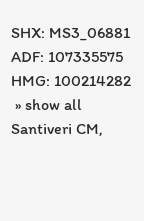SHX: MS3_06881
ADF: 107335575
HMG: 100214282
 » show all
Santiveri CM,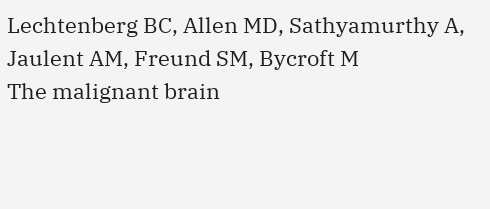Lechtenberg BC, Allen MD, Sathyamurthy A, Jaulent AM, Freund SM, Bycroft M
The malignant brain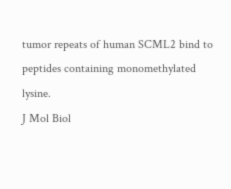tumor repeats of human SCML2 bind to peptides containing monomethylated lysine.
J Mol Biol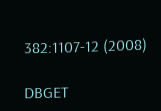382:1107-12 (2008)

DBGET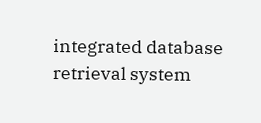integrated database retrieval system